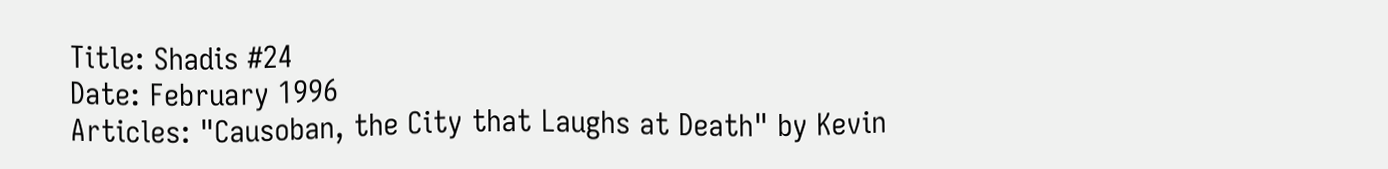Title: Shadis #24
Date: February 1996
Articles: "Causoban, the City that Laughs at Death" by Kevin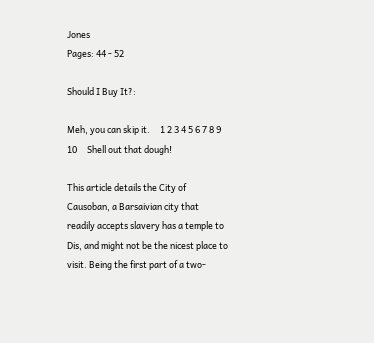Jones
Pages: 44 - 52

Should I Buy It?:

Meh, you can skip it.     1 2 3 4 5 6 7 8 9 10     Shell out that dough!

This article details the City of Causoban, a Barsaivian city that readily accepts slavery has a temple to Dis, and might not be the nicest place to visit. Being the first part of a two-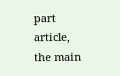part article, the main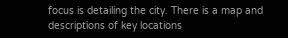focus is detailing the city. There is a map and descriptions of key locations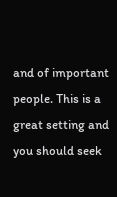and of important people. This is a great setting and you should seek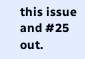this issue and #25 out.